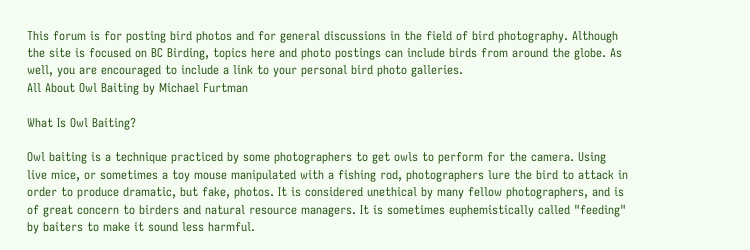This forum is for posting bird photos and for general discussions in the field of bird photography. Although the site is focused on BC Birding, topics here and photo postings can include birds from around the globe. As well, you are encouraged to include a link to your personal bird photo galleries.
All About Owl Baiting by Michael Furtman

What Is Owl Baiting?

Owl baiting is a technique practiced by some photographers to get owls to perform for the camera. Using live mice, or sometimes a toy mouse manipulated with a fishing rod, photographers lure the bird to attack in order to produce dramatic, but fake, photos. It is considered unethical by many fellow photographers, and is of great concern to birders and natural resource managers. It is sometimes euphemistically called "feeding" by baiters to make it sound less harmful.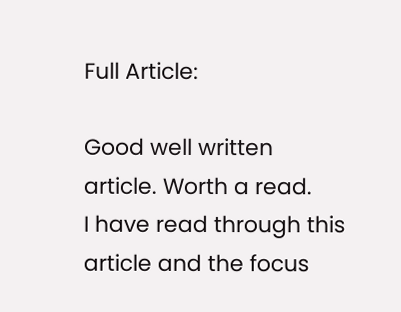Full Article:

Good well written article. Worth a read.
I have read through this article and the focus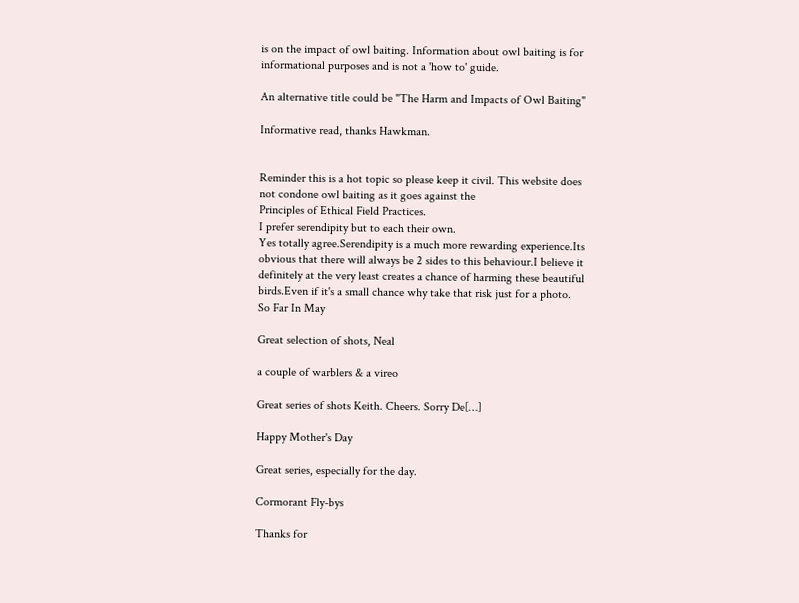is on the impact of owl baiting. Information about owl baiting is for informational purposes and is not a 'how to' guide.

An alternative title could be "The Harm and Impacts of Owl Baiting"

Informative read, thanks Hawkman.


Reminder this is a hot topic so please keep it civil. This website does not condone owl baiting as it goes against the
Principles of Ethical Field Practices.
I prefer serendipity but to each their own.
Yes totally agree.Serendipity is a much more rewarding experience.Its obvious that there will always be 2 sides to this behaviour.I believe it definitely at the very least creates a chance of harming these beautiful birds.Even if it's a small chance why take that risk just for a photo.
So Far In May

Great selection of shots, Neal

a couple of warblers & a vireo

Great series of shots Keith. Cheers. Sorry De[…]

Happy Mother's Day

Great series, especially for the day.

Cormorant Fly-bys

Thanks for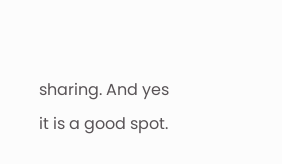sharing. And yes it is a good spot.